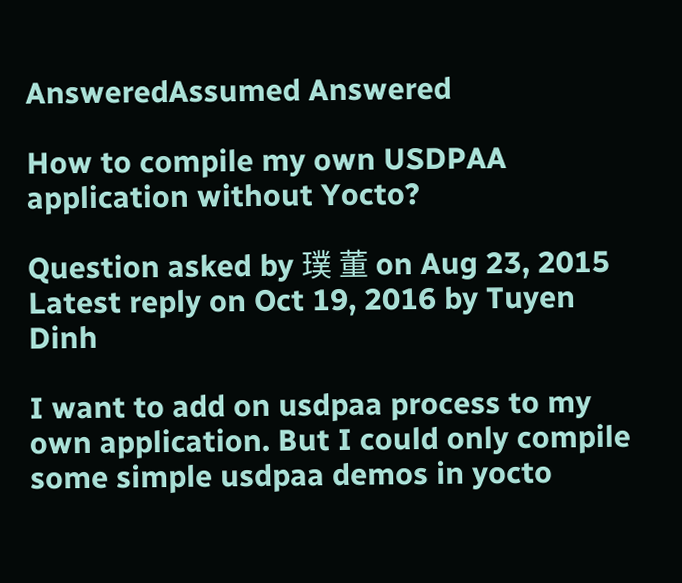AnsweredAssumed Answered

How to compile my own USDPAA application without Yocto?

Question asked by 璞 董 on Aug 23, 2015
Latest reply on Oct 19, 2016 by Tuyen Dinh

I want to add on usdpaa process to my own application. But I could only compile some simple usdpaa demos in yocto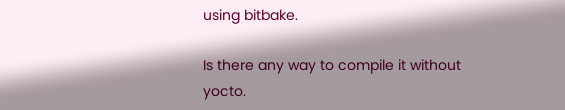using bitbake.

Is there any way to compile it without yocto.